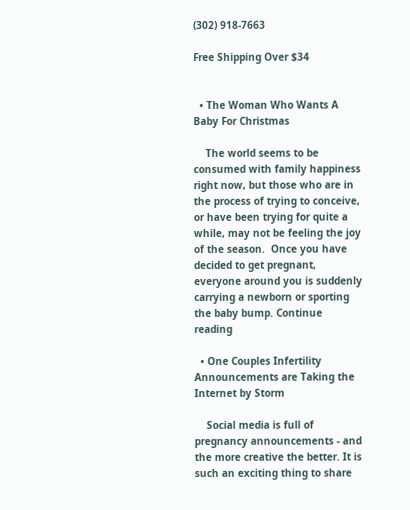(302) 918-7663

Free Shipping Over $34


  • The Woman Who Wants A Baby For Christmas

    The world seems to be consumed with family happiness right now, but those who are in the process of trying to conceive, or have been trying for quite a while, may not be feeling the joy of the season.  Once you have decided to get pregnant, everyone around you is suddenly carrying a newborn or sporting the baby bump. Continue reading

  • One Couples Infertility Announcements are Taking the Internet by Storm

    Social media is full of pregnancy announcements - and the more creative the better. It is such an exciting thing to share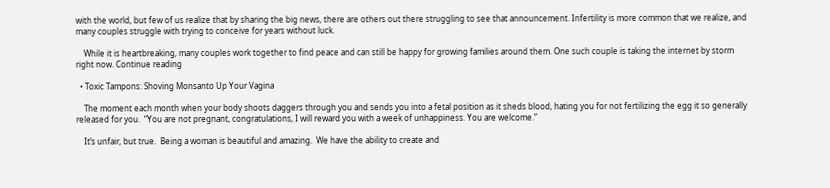with the world, but few of us realize that by sharing the big news, there are others out there struggling to see that announcement. Infertility is more common that we realize, and many couples struggle with trying to conceive for years without luck.

    While it is heartbreaking, many couples work together to find peace and can still be happy for growing families around them. One such couple is taking the internet by storm right now. Continue reading

  • Toxic Tampons: Shoving Monsanto Up Your Vagina

    The moment each month when your body shoots daggers through you and sends you into a fetal position as it sheds blood, hating you for not fertilizing the egg it so generally released for you.  “You are not pregnant, congratulations, I will reward you with a week of unhappiness. You are welcome.”

    It’s unfair, but true.  Being a woman is beautiful and amazing.  We have the ability to create and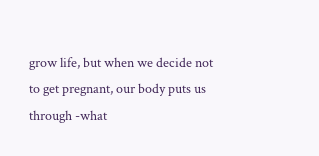grow life, but when we decide not to get pregnant, our body puts us through -what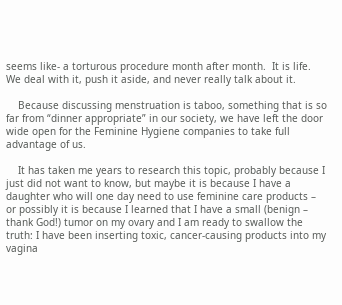seems like- a torturous procedure month after month.  It is life.  We deal with it, push it aside, and never really talk about it.

    Because discussing menstruation is taboo, something that is so far from “dinner appropriate” in our society, we have left the door wide open for the Feminine Hygiene companies to take full advantage of us.

    It has taken me years to research this topic, probably because I just did not want to know, but maybe it is because I have a daughter who will one day need to use feminine care products – or possibly it is because I learned that I have a small (benign – thank God!) tumor on my ovary and I am ready to swallow the truth: I have been inserting toxic, cancer-causing products into my vagina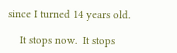since I turned 14 years old.

    It stops now.  It stops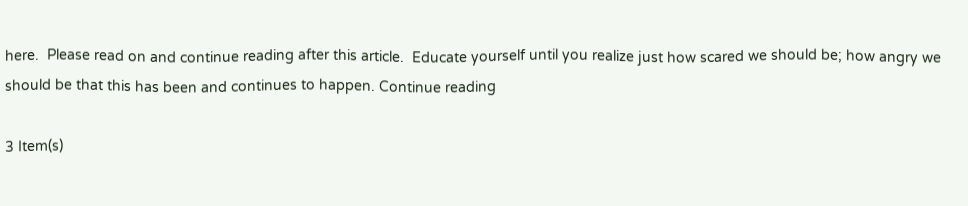here.  Please read on and continue reading after this article.  Educate yourself until you realize just how scared we should be; how angry we should be that this has been and continues to happen. Continue reading

3 Item(s)